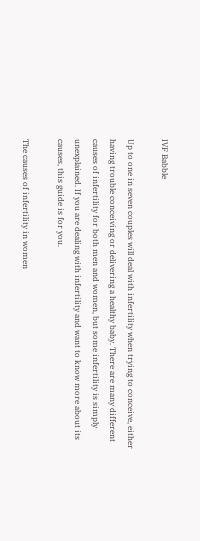IVF Babble

Up to one in seven couples will deal with infertility when trying to conceive, either having trouble conceiving or delivering a healthy baby. There are many different causes of infertility for both men and women, but some infertility is simply unexplained. If you are dealing with infertility and want to know more about its causes, this guide is for you.

The causes of infertility in women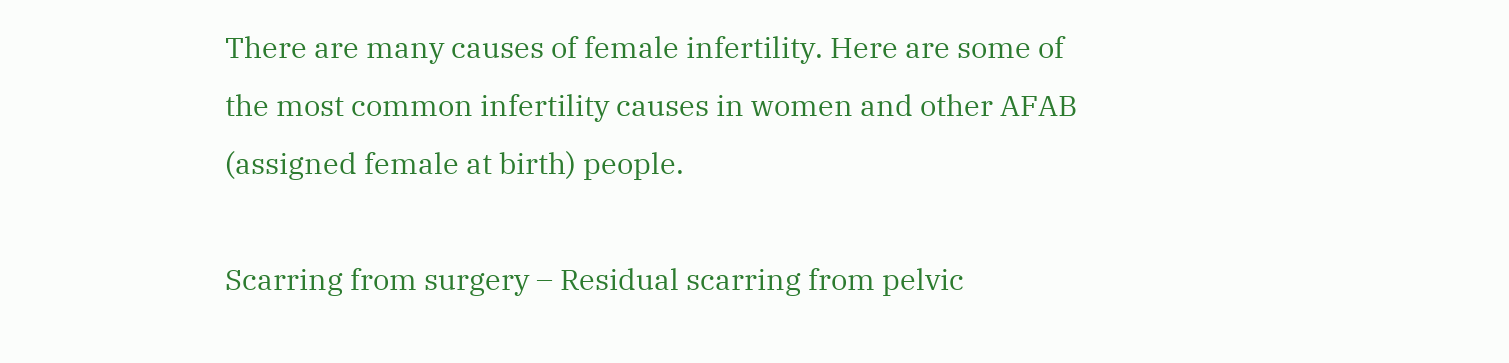There are many causes of female infertility. Here are some of the most common infertility causes in women and other AFAB (assigned female at birth) people.

Scarring from surgery – Residual scarring from pelvic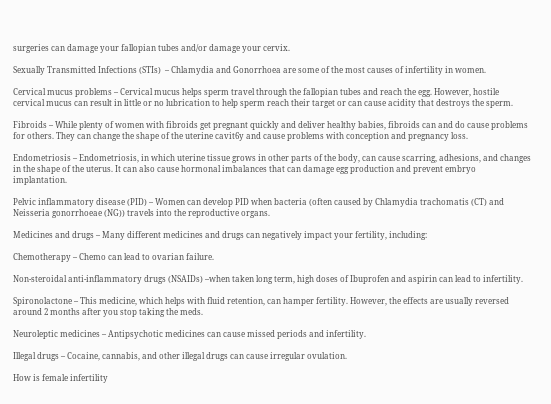surgeries can damage your fallopian tubes and/or damage your cervix.

Sexually Transmitted Infections (STIs)  – Chlamydia and Gonorrhoea are some of the most causes of infertility in women.

Cervical mucus problems – Cervical mucus helps sperm travel through the fallopian tubes and reach the egg. However, hostile cervical mucus can result in little or no lubrication to help sperm reach their target or can cause acidity that destroys the sperm.

Fibroids – While plenty of women with fibroids get pregnant quickly and deliver healthy babies, fibroids can and do cause problems for others. They can change the shape of the uterine cavit6y and cause problems with conception and pregnancy loss.

Endometriosis – Endometriosis, in which uterine tissue grows in other parts of the body, can cause scarring, adhesions, and changes in the shape of the uterus. It can also cause hormonal imbalances that can damage egg production and prevent embryo implantation.

Pelvic inflammatory disease (PID) – Women can develop PID when bacteria (often caused by Chlamydia trachomatis (CT) and Neisseria gonorrhoeae (NG)) travels into the reproductive organs.

Medicines and drugs – Many different medicines and drugs can negatively impact your fertility, including:

Chemotherapy – Chemo can lead to ovarian failure.

Non-steroidal anti-inflammatory drugs (NSAIDs) –when taken long term, high doses of Ibuprofen and aspirin can lead to infertility.

Spironolactone – This medicine, which helps with fluid retention, can hamper fertility. However, the effects are usually reversed around 2 months after you stop taking the meds.

Neuroleptic medicines – Antipsychotic medicines can cause missed periods and infertility.

Illegal drugs – Cocaine, cannabis, and other illegal drugs can cause irregular ovulation.

How is female infertility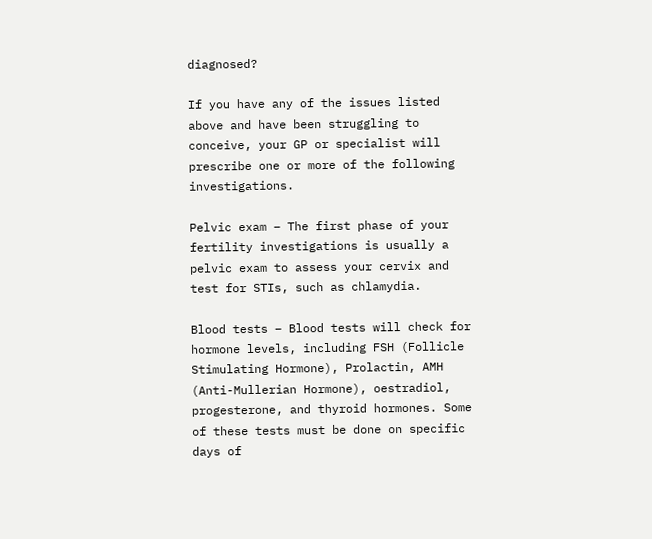diagnosed?

If you have any of the issues listed above and have been struggling to conceive, your GP or specialist will prescribe one or more of the following investigations.

Pelvic exam – The first phase of your fertility investigations is usually a pelvic exam to assess your cervix and test for STIs, such as chlamydia.

Blood tests – Blood tests will check for hormone levels, including FSH (Follicle Stimulating Hormone), Prolactin, AMH (Anti-Mullerian Hormone), oestradiol, progesterone, and thyroid hormones. Some of these tests must be done on specific days of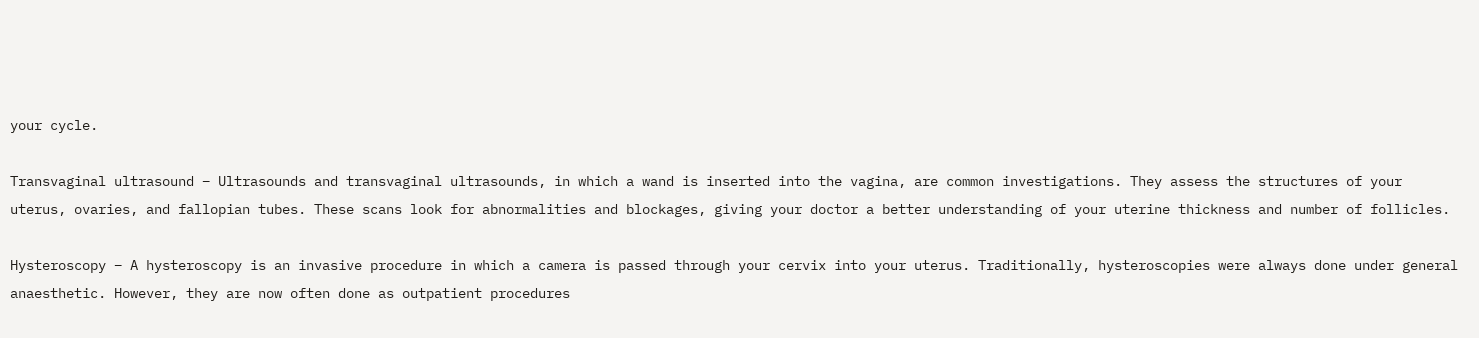your cycle.

Transvaginal ultrasound – Ultrasounds and transvaginal ultrasounds, in which a wand is inserted into the vagina, are common investigations. They assess the structures of your uterus, ovaries, and fallopian tubes. These scans look for abnormalities and blockages, giving your doctor a better understanding of your uterine thickness and number of follicles.

Hysteroscopy – A hysteroscopy is an invasive procedure in which a camera is passed through your cervix into your uterus. Traditionally, hysteroscopies were always done under general anaesthetic. However, they are now often done as outpatient procedures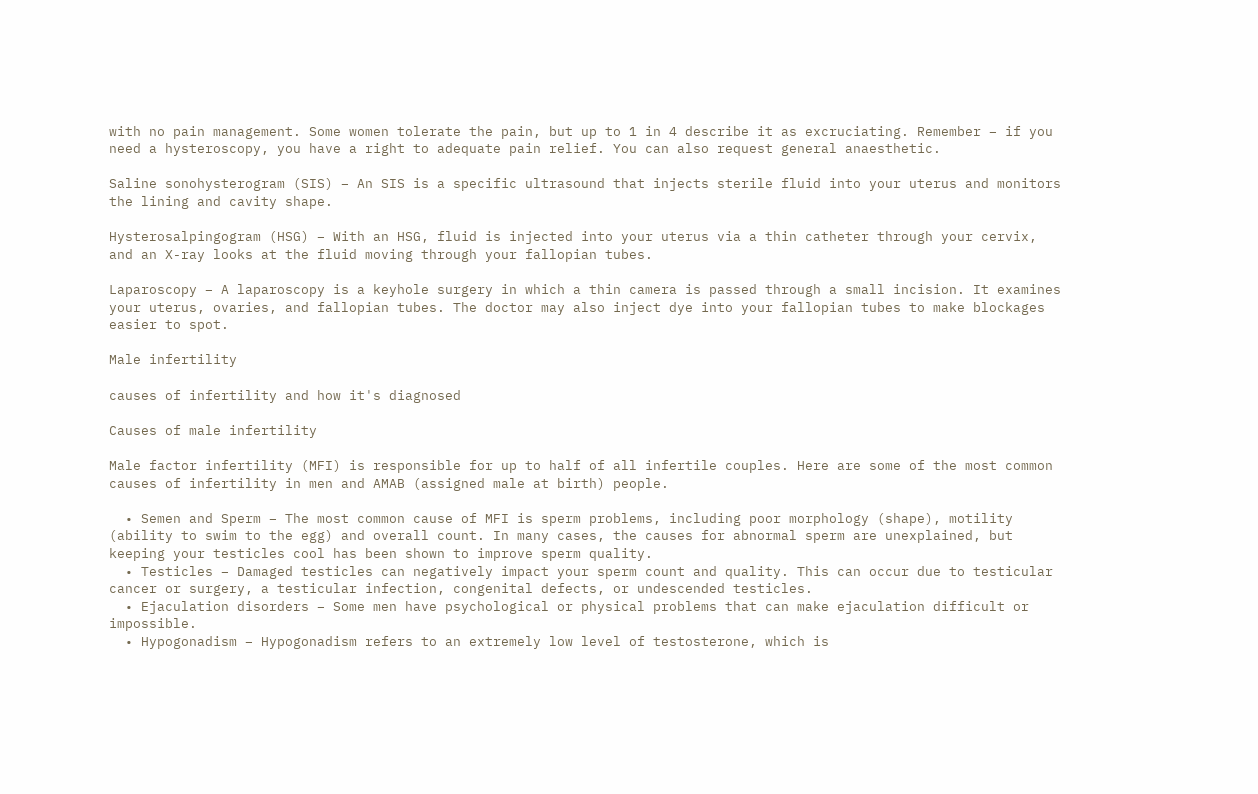with no pain management. Some women tolerate the pain, but up to 1 in 4 describe it as excruciating. Remember – if you need a hysteroscopy, you have a right to adequate pain relief. You can also request general anaesthetic.

Saline sonohysterogram (SIS) – An SIS is a specific ultrasound that injects sterile fluid into your uterus and monitors the lining and cavity shape.

Hysterosalpingogram (HSG) – With an HSG, fluid is injected into your uterus via a thin catheter through your cervix, and an X-ray looks at the fluid moving through your fallopian tubes.

Laparoscopy – A laparoscopy is a keyhole surgery in which a thin camera is passed through a small incision. It examines your uterus, ovaries, and fallopian tubes. The doctor may also inject dye into your fallopian tubes to make blockages easier to spot.

Male infertility

causes of infertility and how it's diagnosed

Causes of male infertility

Male factor infertility (MFI) is responsible for up to half of all infertile couples. Here are some of the most common causes of infertility in men and AMAB (assigned male at birth) people.

  • Semen and Sperm – The most common cause of MFI is sperm problems, including poor morphology (shape), motility (ability to swim to the egg) and overall count. In many cases, the causes for abnormal sperm are unexplained, but keeping your testicles cool has been shown to improve sperm quality.
  • Testicles – Damaged testicles can negatively impact your sperm count and quality. This can occur due to testicular cancer or surgery, a testicular infection, congenital defects, or undescended testicles.
  • Ejaculation disorders – Some men have psychological or physical problems that can make ejaculation difficult or impossible.
  • Hypogonadism – Hypogonadism refers to an extremely low level of testosterone, which is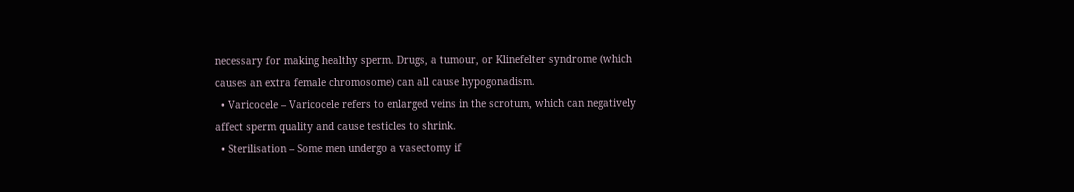necessary for making healthy sperm. Drugs, a tumour, or Klinefelter syndrome (which causes an extra female chromosome) can all cause hypogonadism.
  • Varicocele – Varicocele refers to enlarged veins in the scrotum, which can negatively affect sperm quality and cause testicles to shrink.
  • Sterilisation – Some men undergo a vasectomy if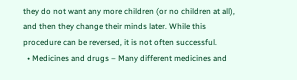they do not want any more children (or no children at all), and then they change their minds later. While this procedure can be reversed, it is not often successful.
  • Medicines and drugs – Many different medicines and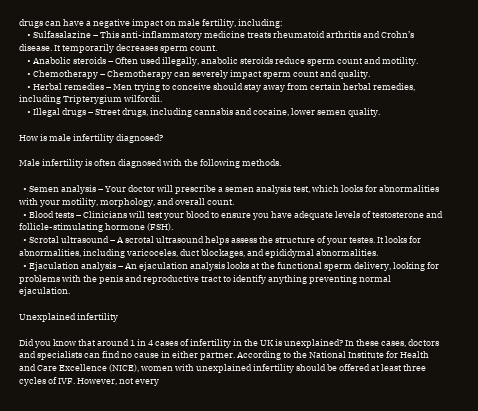drugs can have a negative impact on male fertility, including:
    • Sulfasalazine – This anti-inflammatory medicine treats rheumatoid arthritis and Crohn’s disease. It temporarily decreases sperm count.
    • Anabolic steroids – Often used illegally, anabolic steroids reduce sperm count and motility.
    • Chemotherapy – Chemotherapy can severely impact sperm count and quality.
    • Herbal remedies – Men trying to conceive should stay away from certain herbal remedies, including Tripterygium wilfordii.
    • Illegal drugs – Street drugs, including cannabis and cocaine, lower semen quality.

How is male infertility diagnosed?

Male infertility is often diagnosed with the following methods.

  • Semen analysis – Your doctor will prescribe a semen analysis test, which looks for abnormalities with your motility, morphology, and overall count.
  • Blood tests – Clinicians will test your blood to ensure you have adequate levels of testosterone and follicle-stimulating hormone (FSH).
  • Scrotal ultrasound – A scrotal ultrasound helps assess the structure of your testes. It looks for abnormalities, including varicoceles, duct blockages, and epididymal abnormalities.
  • Ejaculation analysis – An ejaculation analysis looks at the functional sperm delivery, looking for problems with the penis and reproductive tract to identify anything preventing normal ejaculation.

Unexplained infertility

Did you know that around 1 in 4 cases of infertility in the UK is unexplained? In these cases, doctors and specialists can find no cause in either partner. According to the National Institute for Health and Care Excellence (NICE), women with unexplained infertility should be offered at least three cycles of IVF. However, not every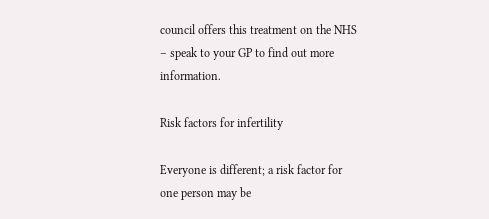council offers this treatment on the NHS – speak to your GP to find out more information.

Risk factors for infertility

Everyone is different; a risk factor for one person may be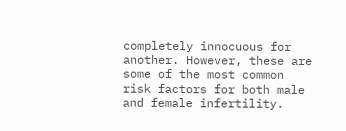completely innocuous for another. However, these are some of the most common risk factors for both male and female infertility.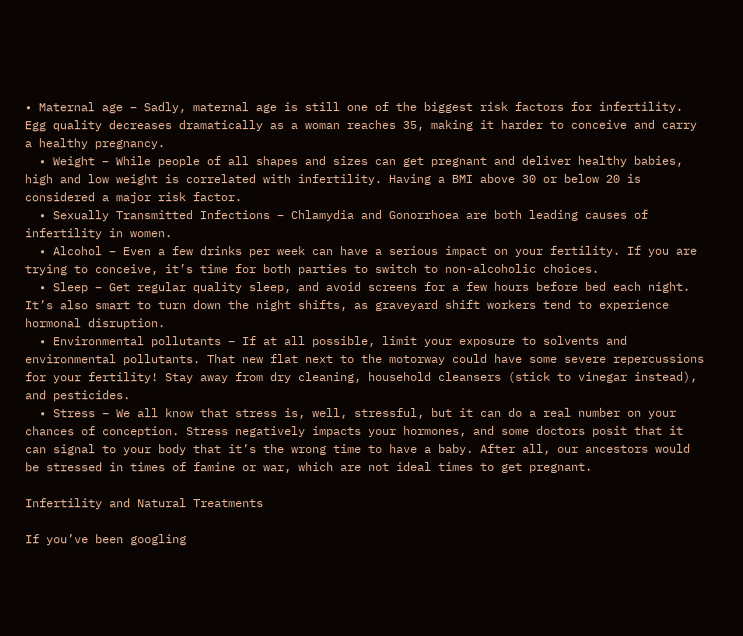• Maternal age – Sadly, maternal age is still one of the biggest risk factors for infertility. Egg quality decreases dramatically as a woman reaches 35, making it harder to conceive and carry a healthy pregnancy.
  • Weight – While people of all shapes and sizes can get pregnant and deliver healthy babies, high and low weight is correlated with infertility. Having a BMI above 30 or below 20 is considered a major risk factor.
  • Sexually Transmitted Infections – Chlamydia and Gonorrhoea are both leading causes of infertility in women.
  • Alcohol – Even a few drinks per week can have a serious impact on your fertility. If you are trying to conceive, it’s time for both parties to switch to non-alcoholic choices.
  • Sleep – Get regular quality sleep, and avoid screens for a few hours before bed each night. It’s also smart to turn down the night shifts, as graveyard shift workers tend to experience hormonal disruption.
  • Environmental pollutants – If at all possible, limit your exposure to solvents and environmental pollutants. That new flat next to the motorway could have some severe repercussions for your fertility! Stay away from dry cleaning, household cleansers (stick to vinegar instead), and pesticides.
  • Stress – We all know that stress is, well, stressful, but it can do a real number on your chances of conception. Stress negatively impacts your hormones, and some doctors posit that it can signal to your body that it’s the wrong time to have a baby. After all, our ancestors would be stressed in times of famine or war, which are not ideal times to get pregnant.

Infertility and Natural Treatments

If you’ve been googling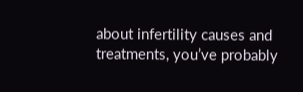about infertility causes and treatments, you’ve probably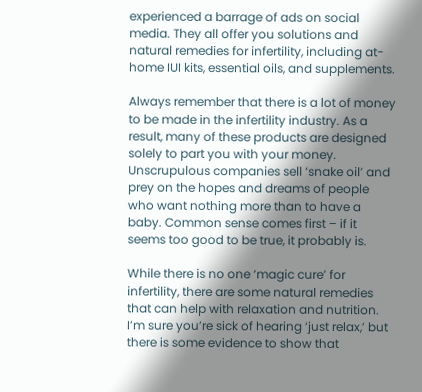experienced a barrage of ads on social media. They all offer you solutions and natural remedies for infertility, including at-home IUI kits, essential oils, and supplements.

Always remember that there is a lot of money to be made in the infertility industry. As a result, many of these products are designed solely to part you with your money. Unscrupulous companies sell ‘snake oil’ and prey on the hopes and dreams of people who want nothing more than to have a baby. Common sense comes first – if it seems too good to be true, it probably is.

While there is no one ‘magic cure’ for infertility, there are some natural remedies that can help with relaxation and nutrition. I’m sure you’re sick of hearing ‘just relax,’ but there is some evidence to show that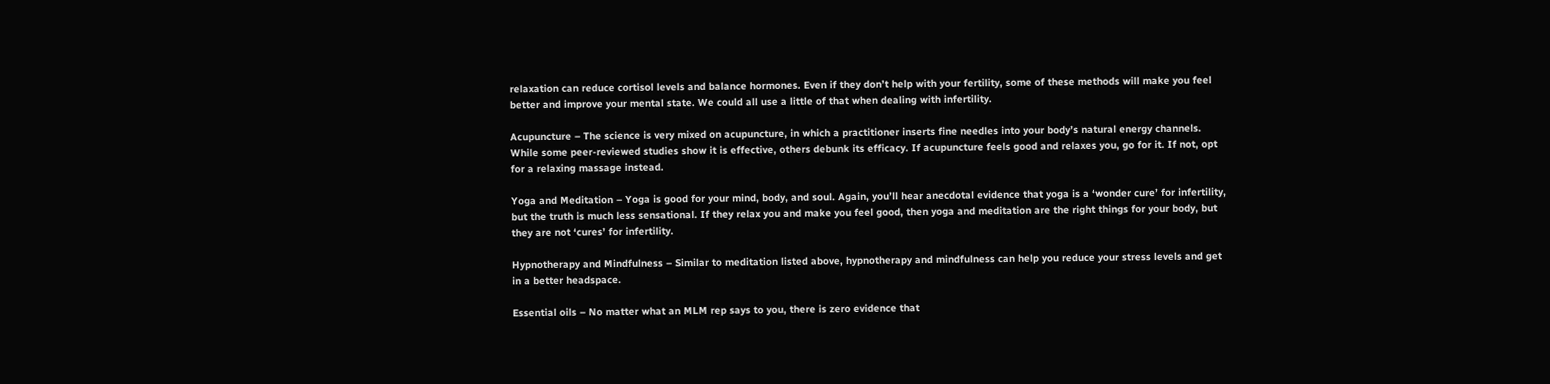relaxation can reduce cortisol levels and balance hormones. Even if they don’t help with your fertility, some of these methods will make you feel better and improve your mental state. We could all use a little of that when dealing with infertility.

Acupuncture – The science is very mixed on acupuncture, in which a practitioner inserts fine needles into your body’s natural energy channels. While some peer-reviewed studies show it is effective, others debunk its efficacy. If acupuncture feels good and relaxes you, go for it. If not, opt for a relaxing massage instead.

Yoga and Meditation – Yoga is good for your mind, body, and soul. Again, you’ll hear anecdotal evidence that yoga is a ‘wonder cure’ for infertility, but the truth is much less sensational. If they relax you and make you feel good, then yoga and meditation are the right things for your body, but they are not ‘cures’ for infertility.

Hypnotherapy and Mindfulness – Similar to meditation listed above, hypnotherapy and mindfulness can help you reduce your stress levels and get in a better headspace.

Essential oils – No matter what an MLM rep says to you, there is zero evidence that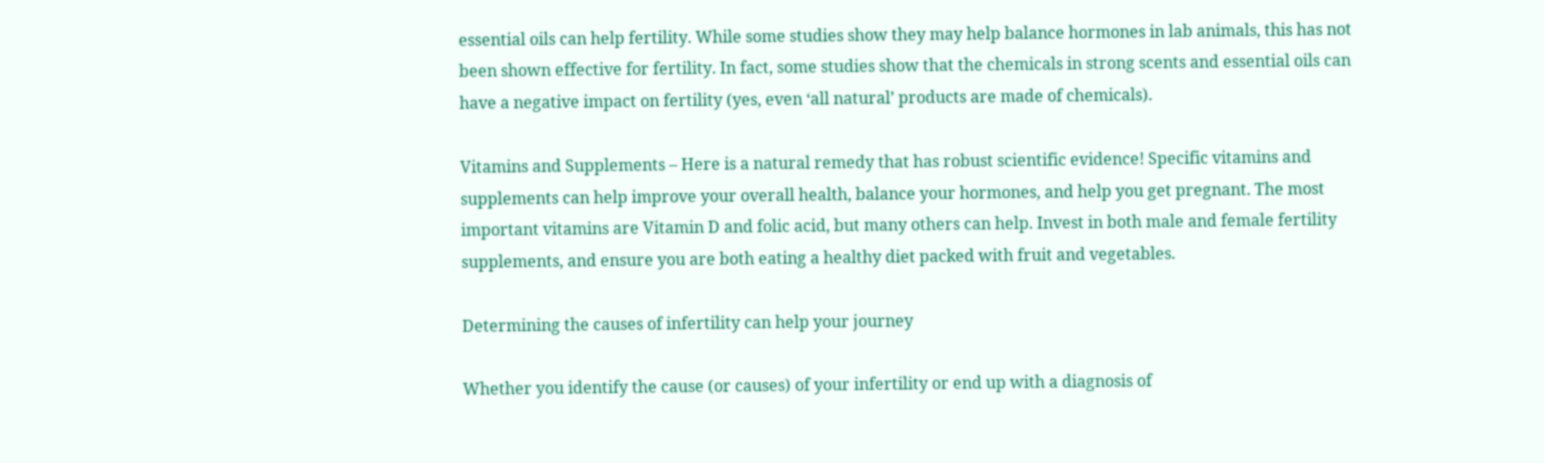essential oils can help fertility. While some studies show they may help balance hormones in lab animals, this has not been shown effective for fertility. In fact, some studies show that the chemicals in strong scents and essential oils can have a negative impact on fertility (yes, even ‘all natural’ products are made of chemicals).

Vitamins and Supplements – Here is a natural remedy that has robust scientific evidence! Specific vitamins and supplements can help improve your overall health, balance your hormones, and help you get pregnant. The most important vitamins are Vitamin D and folic acid, but many others can help. Invest in both male and female fertility supplements, and ensure you are both eating a healthy diet packed with fruit and vegetables.

Determining the causes of infertility can help your journey

Whether you identify the cause (or causes) of your infertility or end up with a diagnosis of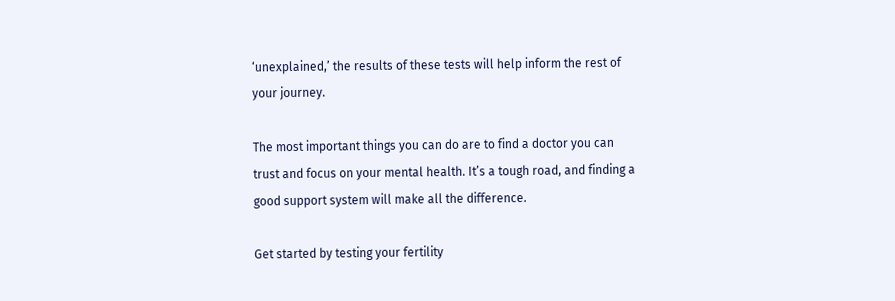‘unexplained,’ the results of these tests will help inform the rest of your journey.

The most important things you can do are to find a doctor you can trust and focus on your mental health. It’s a tough road, and finding a good support system will make all the difference.

Get started by testing your fertility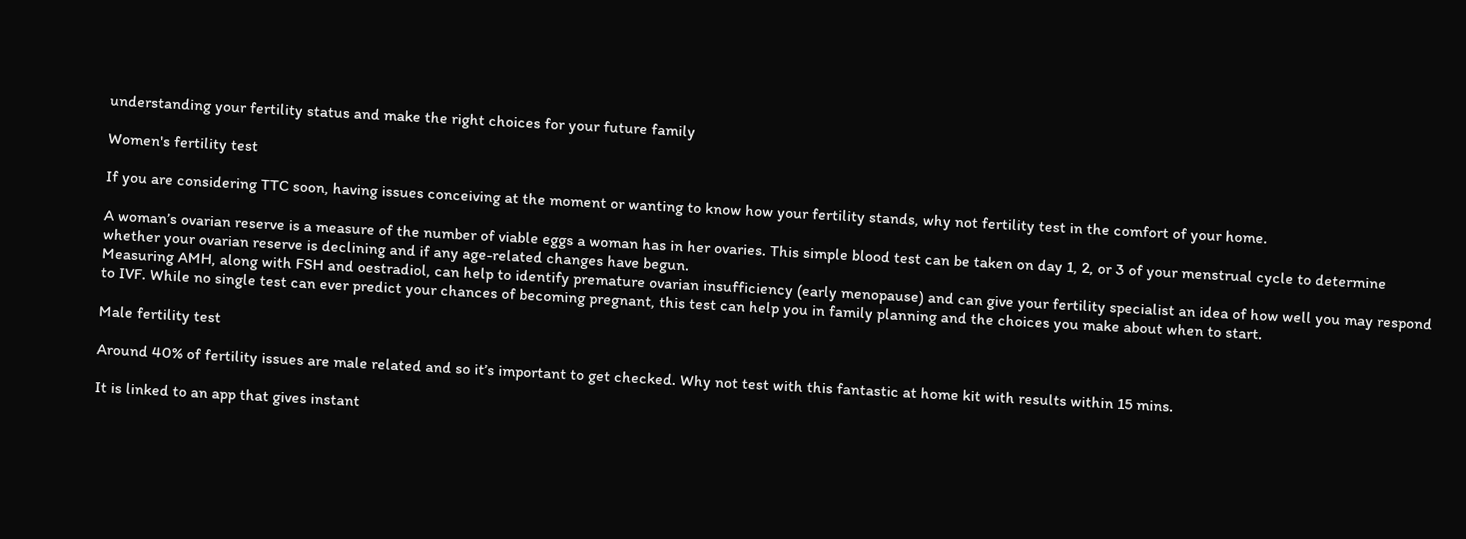understanding your fertility status and make the right choices for your future family

Women's fertility test

If you are considering TTC soon, having issues conceiving at the moment or wanting to know how your fertility stands, why not fertility test in the comfort of your home.

A woman’s ovarian reserve is a measure of the number of viable eggs a woman has in her ovaries. This simple blood test can be taken on day 1, 2, or 3 of your menstrual cycle to determine whether your ovarian reserve is declining and if any age-related changes have begun.
Measuring AMH, along with FSH and oestradiol, can help to identify premature ovarian insufficiency (early menopause) and can give your fertility specialist an idea of how well you may respond to IVF. While no single test can ever predict your chances of becoming pregnant, this test can help you in family planning and the choices you make about when to start.

Male fertility test

Around 40% of fertility issues are male related and so it’s important to get checked. Why not test with this fantastic at home kit with results within 15 mins.

It is linked to an app that gives instant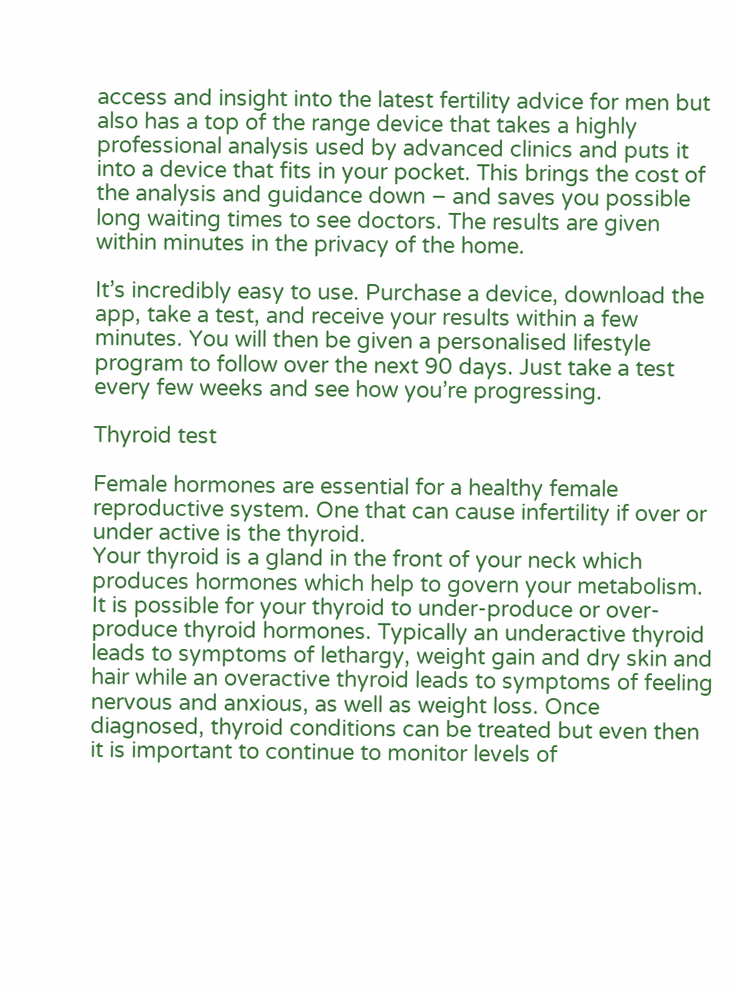access and insight into the latest fertility advice for men but also has a top of the range device that takes a highly professional analysis used by advanced clinics and puts it into a device that fits in your pocket. This brings the cost of the analysis and guidance down – and saves you possible long waiting times to see doctors. The results are given within minutes in the privacy of the home.

It’s incredibly easy to use. Purchase a device, download the app, take a test, and receive your results within a few minutes. You will then be given a personalised lifestyle program to follow over the next 90 days. Just take a test every few weeks and see how you’re progressing.

Thyroid test

Female hormones are essential for a healthy female reproductive system. One that can cause infertility if over or under active is the thyroid.
Your thyroid is a gland in the front of your neck which produces hormones which help to govern your metabolism. It is possible for your thyroid to under-produce or over-produce thyroid hormones. Typically an underactive thyroid leads to symptoms of lethargy, weight gain and dry skin and hair while an overactive thyroid leads to symptoms of feeling nervous and anxious, as well as weight loss. Once diagnosed, thyroid conditions can be treated but even then it is important to continue to monitor levels of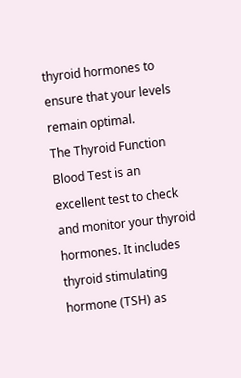thyroid hormones to ensure that your levels remain optimal.
The Thyroid Function Blood Test is an excellent test to check and monitor your thyroid hormones. It includes thyroid stimulating hormone (TSH) as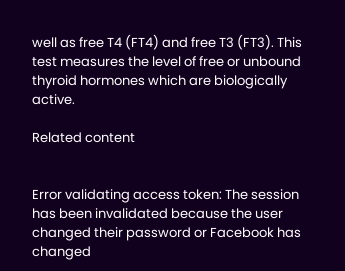well as free T4 (FT4) and free T3 (FT3). This test measures the level of free or unbound thyroid hormones which are biologically active.

Related content


Error validating access token: The session has been invalidated because the user changed their password or Facebook has changed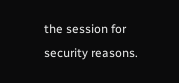the session for security reasons.